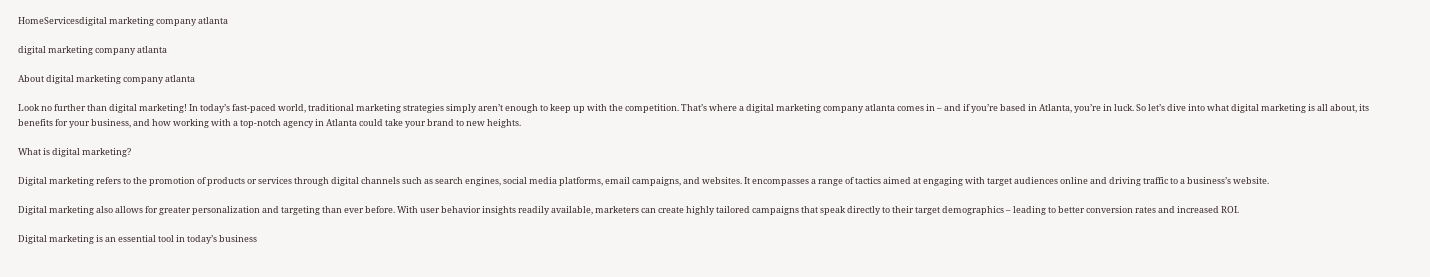HomeServicesdigital marketing company atlanta

digital marketing company atlanta

About digital marketing company atlanta

Look no further than digital marketing! In today’s fast-paced world, traditional marketing strategies simply aren’t enough to keep up with the competition. That’s where a digital marketing company atlanta comes in – and if you’re based in Atlanta, you’re in luck. So let’s dive into what digital marketing is all about, its benefits for your business, and how working with a top-notch agency in Atlanta could take your brand to new heights.

What is digital marketing?

Digital marketing refers to the promotion of products or services through digital channels such as search engines, social media platforms, email campaigns, and websites. It encompasses a range of tactics aimed at engaging with target audiences online and driving traffic to a business’s website.

Digital marketing also allows for greater personalization and targeting than ever before. With user behavior insights readily available, marketers can create highly tailored campaigns that speak directly to their target demographics – leading to better conversion rates and increased ROI.

Digital marketing is an essential tool in today’s business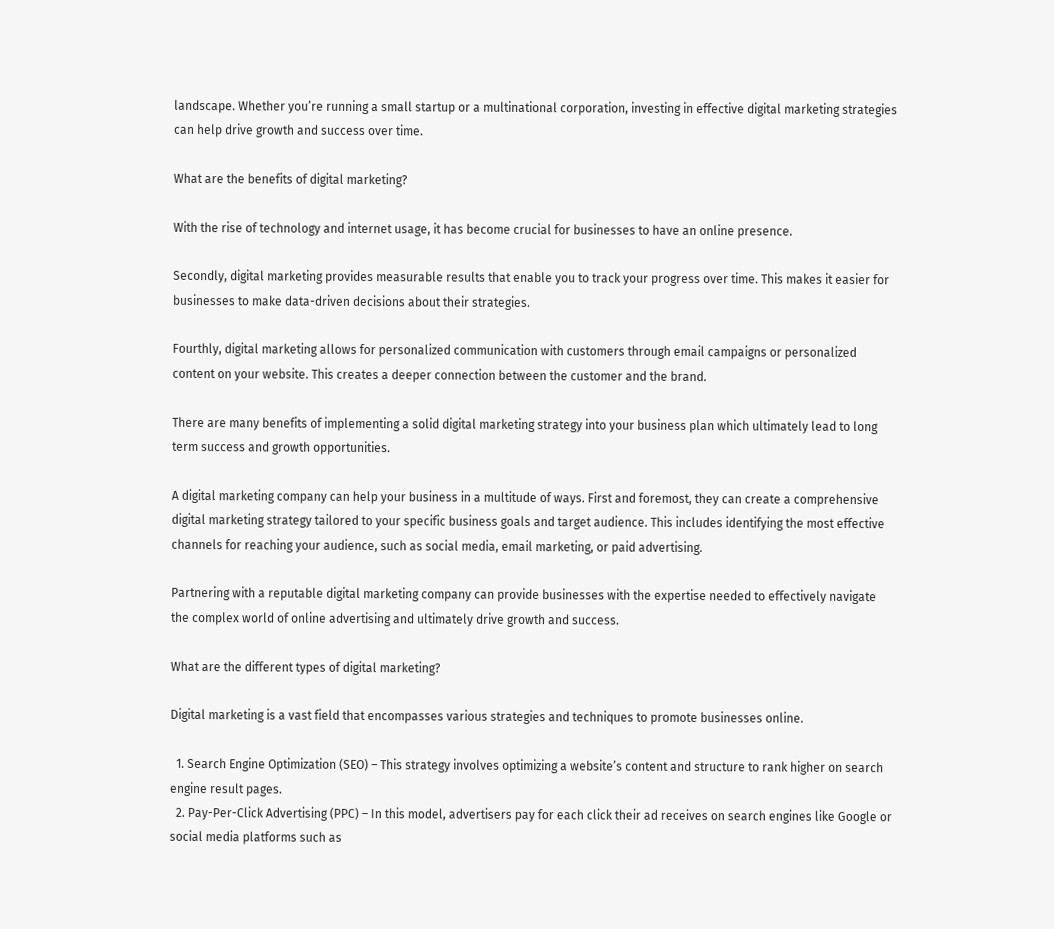landscape. Whether you’re running a small startup or a multinational corporation, investing in effective digital marketing strategies can help drive growth and success over time.

What are the benefits of digital marketing?

With the rise of technology and internet usage, it has become crucial for businesses to have an online presence.

Secondly, digital marketing provides measurable results that enable you to track your progress over time. This makes it easier for businesses to make data-driven decisions about their strategies.

Fourthly, digital marketing allows for personalized communication with customers through email campaigns or personalized content on your website. This creates a deeper connection between the customer and the brand.

There are many benefits of implementing a solid digital marketing strategy into your business plan which ultimately lead to long term success and growth opportunities.

A digital marketing company can help your business in a multitude of ways. First and foremost, they can create a comprehensive digital marketing strategy tailored to your specific business goals and target audience. This includes identifying the most effective channels for reaching your audience, such as social media, email marketing, or paid advertising.

Partnering with a reputable digital marketing company can provide businesses with the expertise needed to effectively navigate the complex world of online advertising and ultimately drive growth and success.

What are the different types of digital marketing?

Digital marketing is a vast field that encompasses various strategies and techniques to promote businesses online.

  1. Search Engine Optimization (SEO) – This strategy involves optimizing a website’s content and structure to rank higher on search engine result pages.
  2. Pay-Per-Click Advertising (PPC) – In this model, advertisers pay for each click their ad receives on search engines like Google or social media platforms such as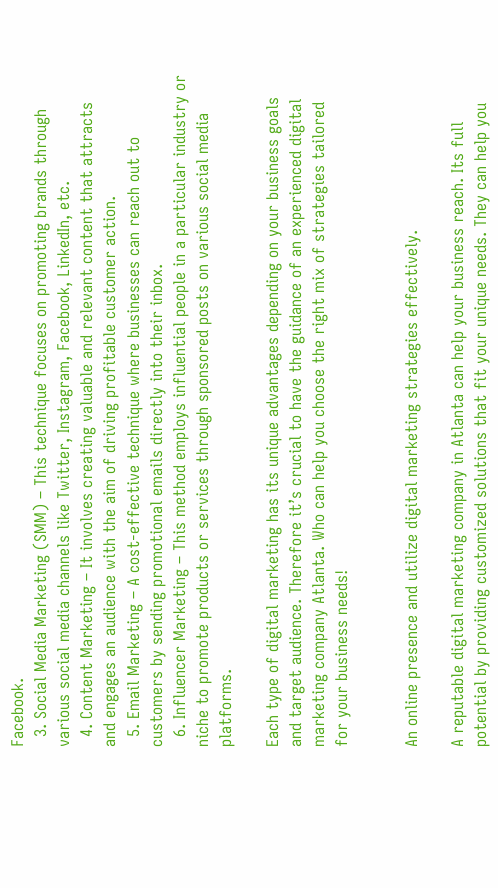Facebook.
  3. Social Media Marketing (SMM) – This technique focuses on promoting brands through various social media channels like Twitter, Instagram, Facebook, LinkedIn, etc.
  4. Content Marketing – It involves creating valuable and relevant content that attracts and engages an audience with the aim of driving profitable customer action.
  5. Email Marketing – A cost-effective technique where businesses can reach out to customers by sending promotional emails directly into their inbox.
  6. Influencer Marketing – This method employs influential people in a particular industry or niche to promote products or services through sponsored posts on various social media platforms.

Each type of digital marketing has its unique advantages depending on your business goals and target audience. Therefore it’s crucial to have the guidance of an experienced digital marketing company Atlanta. Who can help you choose the right mix of strategies tailored for your business needs!


An online presence and utilize digital marketing strategies effectively.

A reputable digital marketing company in Atlanta can help your business reach. Its full potential by providing customized solutions that fit your unique needs. They can help you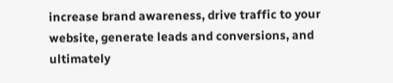increase brand awareness, drive traffic to your website, generate leads and conversions, and ultimately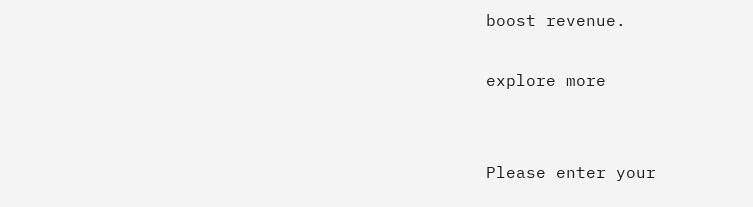boost revenue.

explore more


Please enter your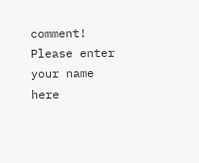comment!
Please enter your name here